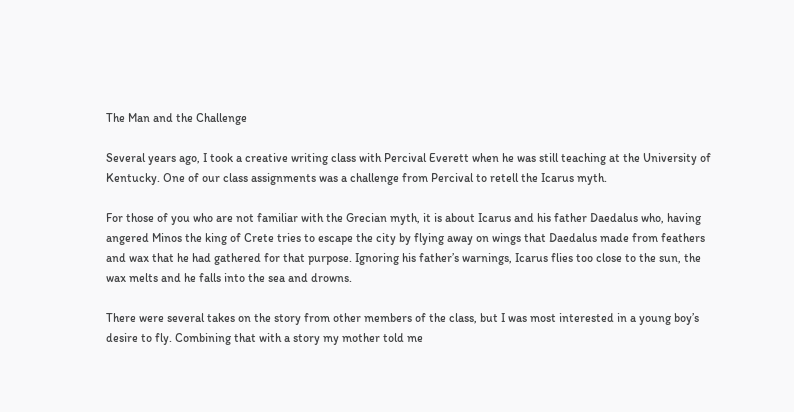The Man and the Challenge

Several years ago, I took a creative writing class with Percival Everett when he was still teaching at the University of Kentucky. One of our class assignments was a challenge from Percival to retell the Icarus myth.

For those of you who are not familiar with the Grecian myth, it is about Icarus and his father Daedalus who, having angered Minos the king of Crete tries to escape the city by flying away on wings that Daedalus made from feathers and wax that he had gathered for that purpose. Ignoring his father’s warnings, Icarus flies too close to the sun, the wax melts and he falls into the sea and drowns.

There were several takes on the story from other members of the class, but I was most interested in a young boy’s desire to fly. Combining that with a story my mother told me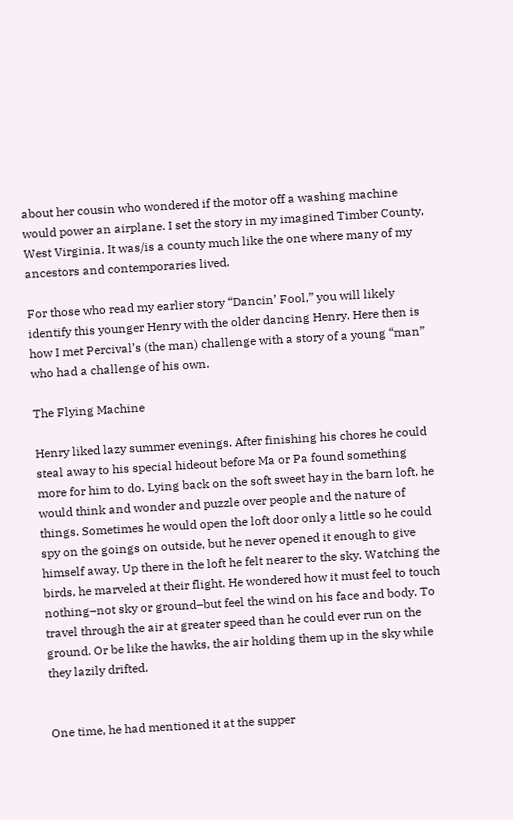about her cousin who wondered if the motor off a washing machine would power an airplane. I set the story in my imagined Timber County, West Virginia. It was/is a county much like the one where many of my ancestors and contemporaries lived.

For those who read my earlier story “Dancin’ Fool,” you will likely identify this younger Henry with the older dancing Henry. Here then is how I met Percival’s (the man) challenge with a story of a young “man” who had a challenge of his own.

The Flying Machine

Henry liked lazy summer evenings. After finishing his chores he could steal away to his special hideout before Ma or Pa found something more for him to do. Lying back on the soft sweet hay in the barn loft, he would think and wonder and puzzle over people and the nature of things. Sometimes he would open the loft door only a little so he could spy on the goings on outside, but he never opened it enough to give himself away. Up there in the loft he felt nearer to the sky. Watching the birds, he marveled at their flight. He wondered how it must feel to touch nothing–not sky or ground–but feel the wind on his face and body. To travel through the air at greater speed than he could ever run on the ground. Or be like the hawks, the air holding them up in the sky while they lazily drifted.


One time, he had mentioned it at the supper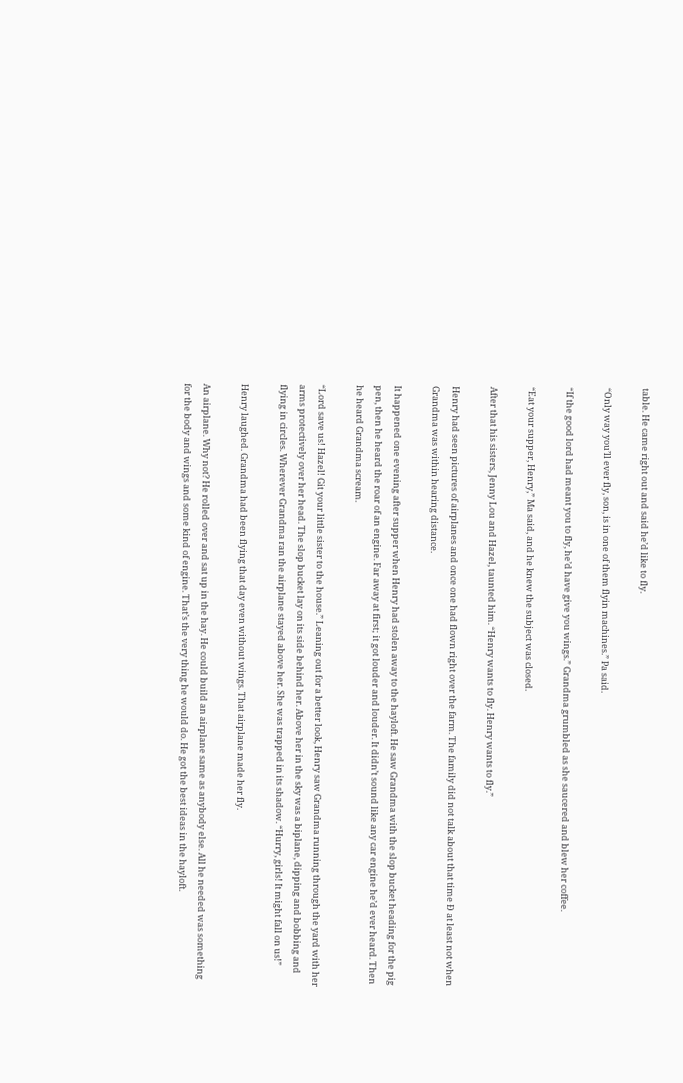table. He came right out and said he’d like to fly.

“Only way you’ll ever fly, son, is in one of them flyin machines.” Pa said.

“If the good lord had meant you to fly, he’d have give you wings.” Grandma grumbled as she saucered and blew her coffee.

“Eat your supper, Henry,” Ma said, and he knew the subject was closed.

After that his sisters, Jenny Lou and Hazel, taunted him. “Henry wants to fly. Henry wants to fly.”

Henry had seen pictures of airplanes and once one had flown right over the farm. The family did not talk about that time Ð at least not when Grandma was within hearing distance.

It happened one evening after supper when Henry had stolen away to the hayloft. He saw Grandma with the slop bucket heading for the pig pen, then he heard the roar of an engine. Far away at first; it got louder and louder. It didn’t sound like any car engine he’d ever heard. Then he heard Grandma scream.

“Lord save us! Hazel! Git your little sister to the house.” Leaning out for a better look, Henry saw Grandma running through the yard with her arms protectively over her head. The slop bucket lay on its side behind her. Above her in the sky was a biplane, dipping and bobbing and flying in circles. Wherever Grandma ran the airplane stayed above her. She was trapped in its shadow. “Hurry, girls! It might fall on us!”

Henry laughed. Grandma had been flying that day even without wings. That airplane made her fly.

An airplane. Why not? He rolled over and sat up in the hay. He could build an airplane same as anybody else. All he needed was something for the body and wings and some kind of engine. That’s the very thing he would do. He got the best ideas in the hayloft.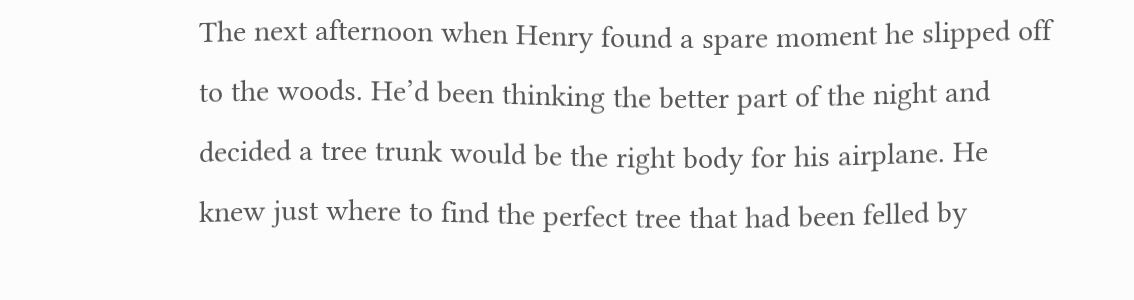The next afternoon when Henry found a spare moment he slipped off to the woods. He’d been thinking the better part of the night and decided a tree trunk would be the right body for his airplane. He knew just where to find the perfect tree that had been felled by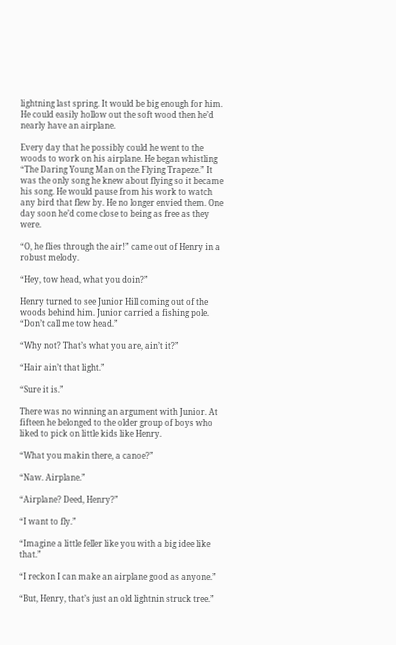lightning last spring. It would be big enough for him. He could easily hollow out the soft wood then he’d nearly have an airplane.

Every day that he possibly could he went to the woods to work on his airplane. He began whistling “The Daring Young Man on the Flying Trapeze.” It was the only song he knew about flying so it became his song. He would pause from his work to watch any bird that flew by. He no longer envied them. One day soon he’d come close to being as free as they were.

“O, he flies through the air!” came out of Henry in a robust melody.

“Hey, tow head, what you doin?”

Henry turned to see Junior Hill coming out of the woods behind him. Junior carried a fishing pole. “Don’t call me tow head.”

“Why not? That’s what you are, ain’t it?”

“Hair ain’t that light.”

“Sure it is.”

There was no winning an argument with Junior. At fifteen he belonged to the older group of boys who liked to pick on little kids like Henry.

“What you makin there, a canoe?”

“Naw. Airplane.”

“Airplane? Deed, Henry?”

“I want to fly.”

“Imagine a little feller like you with a big idee like that.”

“I reckon I can make an airplane good as anyone.”

“But, Henry, that’s just an old lightnin struck tree.”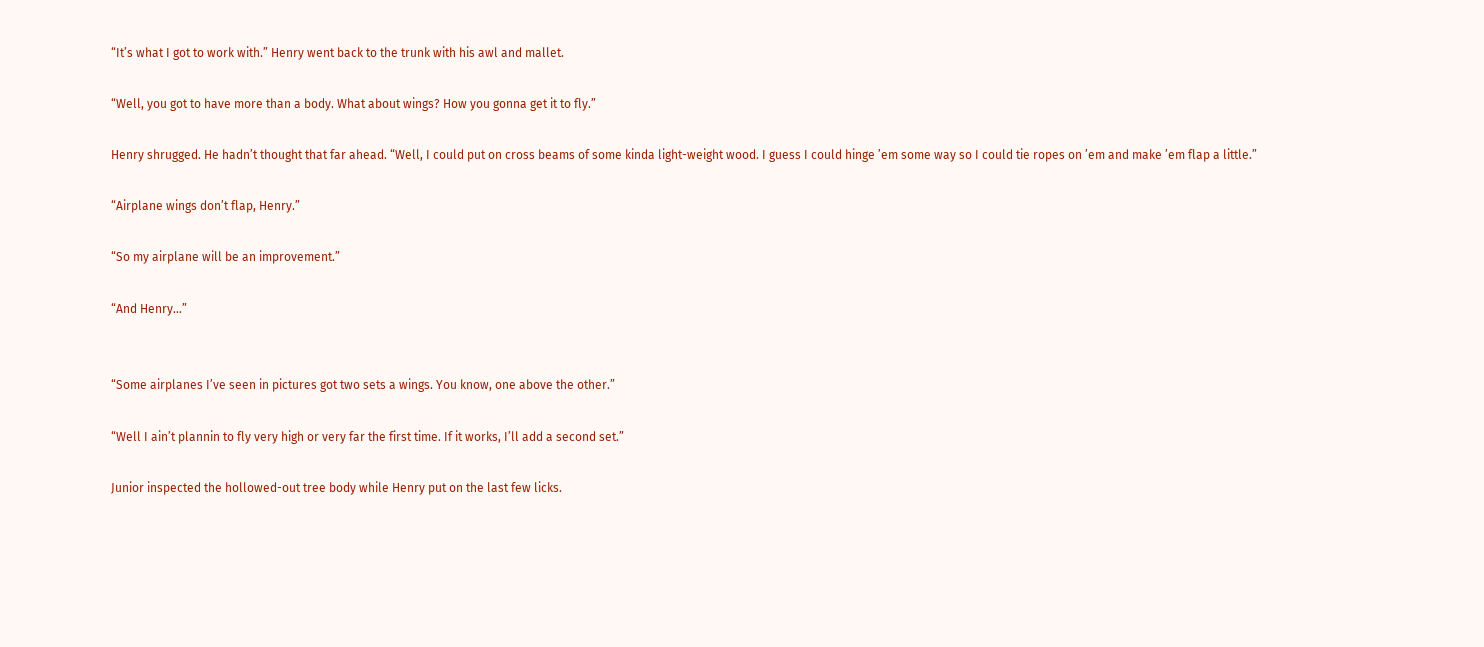“It’s what I got to work with.” Henry went back to the trunk with his awl and mallet.

“Well, you got to have more than a body. What about wings? How you gonna get it to fly.”

Henry shrugged. He hadn’t thought that far ahead. “Well, I could put on cross beams of some kinda light-weight wood. I guess I could hinge ’em some way so I could tie ropes on ’em and make ’em flap a little.”

“Airplane wings don’t flap, Henry.”

“So my airplane will be an improvement.”

“And Henry…”


“Some airplanes I’ve seen in pictures got two sets a wings. You know, one above the other.”

“Well I ain’t plannin to fly very high or very far the first time. If it works, I’ll add a second set.”

Junior inspected the hollowed-out tree body while Henry put on the last few licks.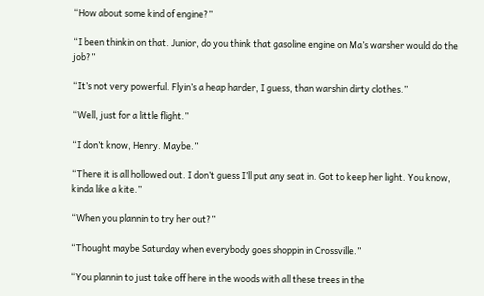“How about some kind of engine?”

“I been thinkin on that. Junior, do you think that gasoline engine on Ma’s warsher would do the job?”

“It’s not very powerful. Flyin’s a heap harder, I guess, than warshin dirty clothes.”

“Well, just for a little flight.”

“I don’t know, Henry. Maybe.”

“There it is all hollowed out. I don’t guess I’ll put any seat in. Got to keep her light. You know, kinda like a kite.”

“When you plannin to try her out?”

“Thought maybe Saturday when everybody goes shoppin in Crossville.”

“You plannin to just take off here in the woods with all these trees in the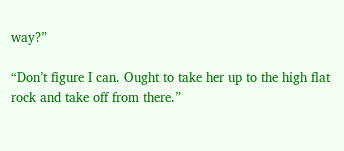way?”

“Don’t figure I can. Ought to take her up to the high flat rock and take off from there.”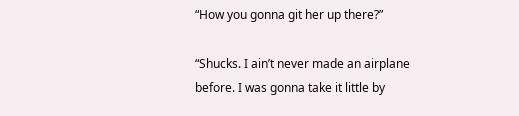“How you gonna git her up there?”

“Shucks. I ain’t never made an airplane before. I was gonna take it little by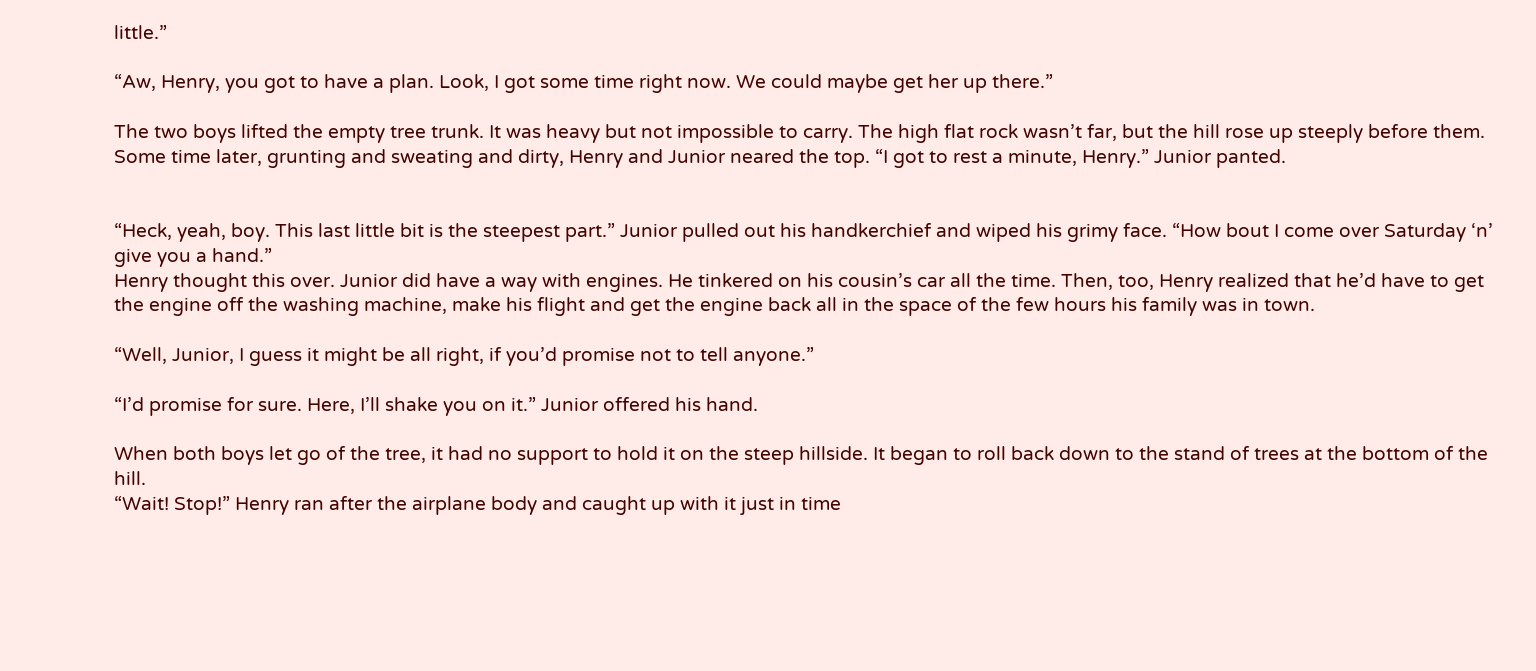little.”

“Aw, Henry, you got to have a plan. Look, I got some time right now. We could maybe get her up there.”

The two boys lifted the empty tree trunk. It was heavy but not impossible to carry. The high flat rock wasn’t far, but the hill rose up steeply before them.
Some time later, grunting and sweating and dirty, Henry and Junior neared the top. “I got to rest a minute, Henry.” Junior panted.


“Heck, yeah, boy. This last little bit is the steepest part.” Junior pulled out his handkerchief and wiped his grimy face. “How bout I come over Saturday ‘n’ give you a hand.”
Henry thought this over. Junior did have a way with engines. He tinkered on his cousin’s car all the time. Then, too, Henry realized that he’d have to get the engine off the washing machine, make his flight and get the engine back all in the space of the few hours his family was in town.

“Well, Junior, I guess it might be all right, if you’d promise not to tell anyone.”

“I’d promise for sure. Here, I’ll shake you on it.” Junior offered his hand.

When both boys let go of the tree, it had no support to hold it on the steep hillside. It began to roll back down to the stand of trees at the bottom of the hill.
“Wait! Stop!” Henry ran after the airplane body and caught up with it just in time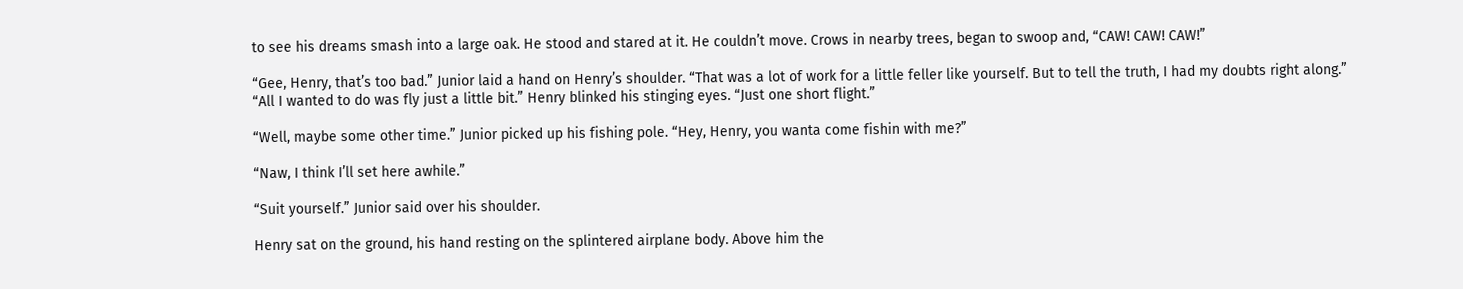to see his dreams smash into a large oak. He stood and stared at it. He couldn’t move. Crows in nearby trees, began to swoop and, “CAW! CAW! CAW!”

“Gee, Henry, that’s too bad.” Junior laid a hand on Henry’s shoulder. “That was a lot of work for a little feller like yourself. But to tell the truth, I had my doubts right along.”
“All I wanted to do was fly just a little bit.” Henry blinked his stinging eyes. “Just one short flight.”

“Well, maybe some other time.” Junior picked up his fishing pole. “Hey, Henry, you wanta come fishin with me?”

“Naw, I think I’ll set here awhile.”

“Suit yourself.” Junior said over his shoulder.

Henry sat on the ground, his hand resting on the splintered airplane body. Above him the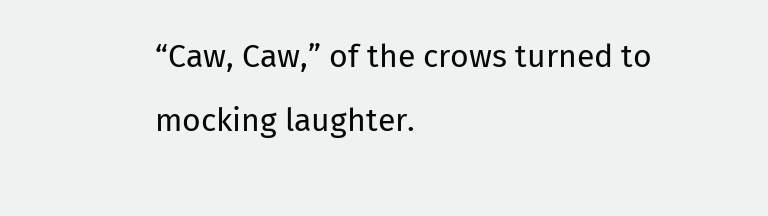“Caw, Caw,” of the crows turned to mocking laughter.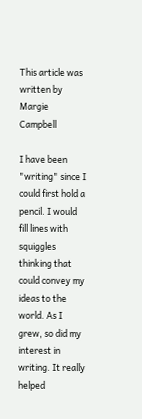This article was written by Margie Campbell

I have been "writing" since I could first hold a pencil. I would fill lines with squiggles thinking that could convey my ideas to the world. As I grew, so did my interest in writing. It really helped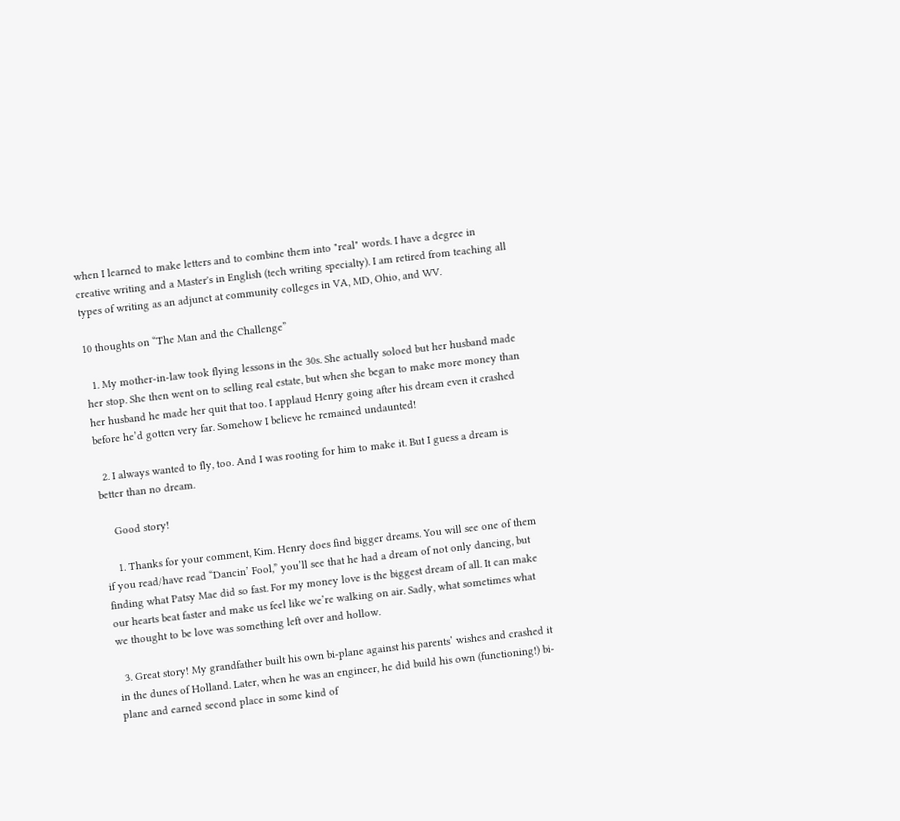when I learned to make letters and to combine them into "real" words. I have a degree in creative writing and a Master's in English (tech writing specialty). I am retired from teaching all types of writing as an adjunct at community colleges in VA, MD, Ohio, and WV.

10 thoughts on “The Man and the Challenge”

  1. My mother-in-law took flying lessons in the 30s. She actually soloed but her husband made her stop. She then went on to selling real estate, but when she began to make more money than her husband he made her quit that too. I applaud Henry going after his dream even it crashed before he’d gotten very far. Somehow I believe he remained undaunted!

  2. I always wanted to fly, too. And I was rooting for him to make it. But I guess a dream is better than no dream.

    Good story!

    1. Thanks for your comment, Kim. Henry does find bigger dreams. You will see one of them if you read/have read “Dancin’ Fool,” you’ll see that he had a dream of not only dancing, but finding what Patsy Mae did so fast. For my money love is the biggest dream of all. It can make our hearts beat faster and make us feel like we’re walking on air. Sadly, what sometimes what we thought to be love was something left over and hollow.

  3. Great story! My grandfather built his own bi-plane against his parents’ wishes and crashed it in the dunes of Holland. Later, when he was an engineer, he did build his own (functioning!) bi-plane and earned second place in some kind of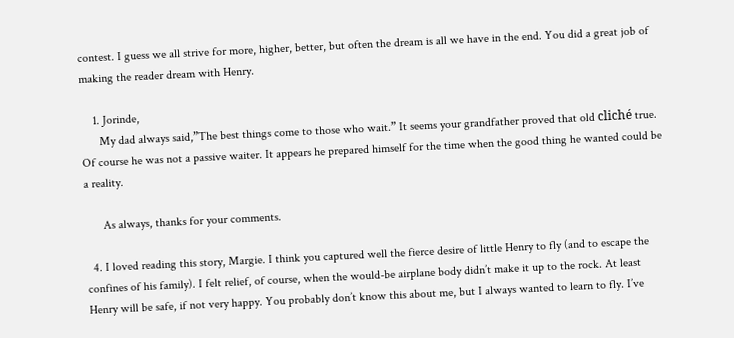contest. I guess we all strive for more, higher, better, but often the dream is all we have in the end. You did a great job of making the reader dream with Henry.

    1. Jorinde,
      My dad always said,”The best things come to those who wait.” It seems your grandfather proved that old cliché true. Of course he was not a passive waiter. It appears he prepared himself for the time when the good thing he wanted could be a reality.

      As always, thanks for your comments.

  4. I loved reading this story, Margie. I think you captured well the fierce desire of little Henry to fly (and to escape the confines of his family). I felt relief, of course, when the would-be airplane body didn’t make it up to the rock. At least Henry will be safe, if not very happy. You probably don’t know this about me, but I always wanted to learn to fly. I’ve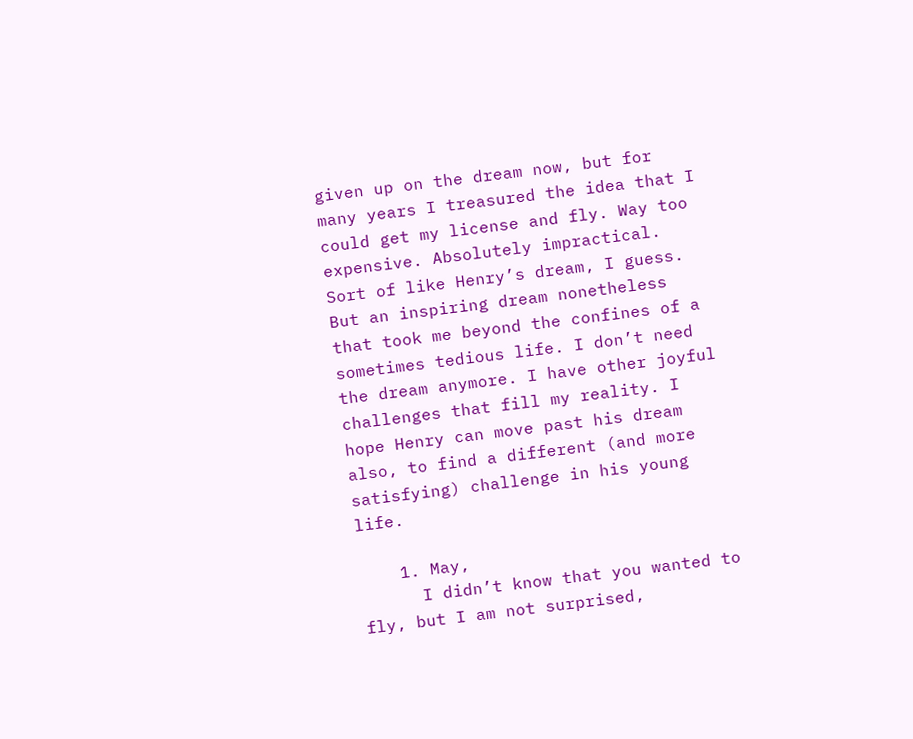given up on the dream now, but for many years I treasured the idea that I could get my license and fly. Way too expensive. Absolutely impractical. Sort of like Henry’s dream, I guess. But an inspiring dream nonetheless that took me beyond the confines of a sometimes tedious life. I don’t need the dream anymore. I have other joyful challenges that fill my reality. I hope Henry can move past his dream also, to find a different (and more satisfying) challenge in his young life.

    1. May,
      I didn’t know that you wanted to fly, but I am not surprised,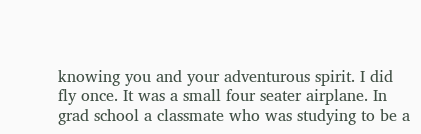knowing you and your adventurous spirit. I did fly once. It was a small four seater airplane. In grad school a classmate who was studying to be a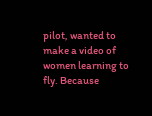pilot, wanted to make a video of women learning to fly. Because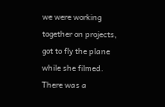we were working together on projects, got to fly the plane while she filmed. There was a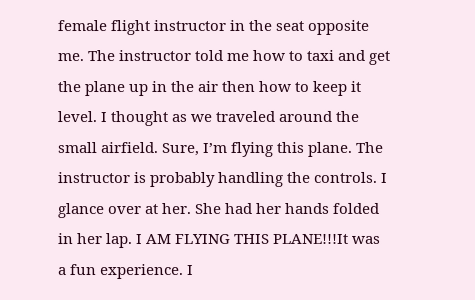female flight instructor in the seat opposite me. The instructor told me how to taxi and get the plane up in the air then how to keep it level. I thought as we traveled around the small airfield. Sure, I’m flying this plane. The instructor is probably handling the controls. I glance over at her. She had her hands folded in her lap. I AM FLYING THIS PLANE!!!It was a fun experience. I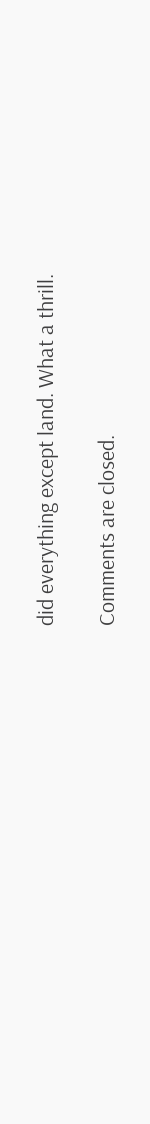did everything except land. What a thrill.

Comments are closed.